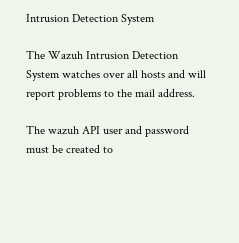Intrusion Detection System

The Wazuh Intrusion Detection System watches over all hosts and will report problems to the mail address.

The wazuh API user and password must be created to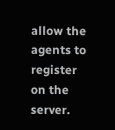allow the agents to register on the server.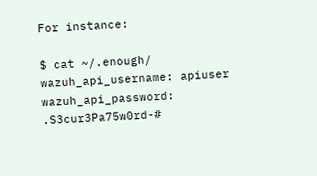For instance:

$ cat ~/.enough/
wazuh_api_username: apiuser
wazuh_api_password: .S3cur3Pa75w0rd-#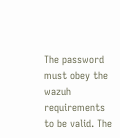The password must obey the wazuh requirements to be valid. The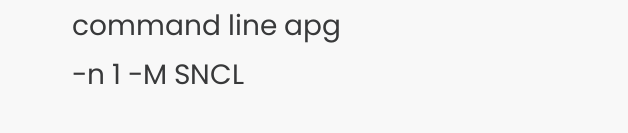command line apg -n 1 -M SNCL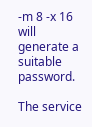-m 8 -x 16 will generate a suitable password.

The service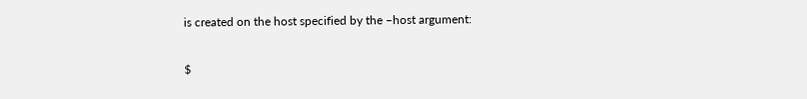is created on the host specified by the –host argument:

$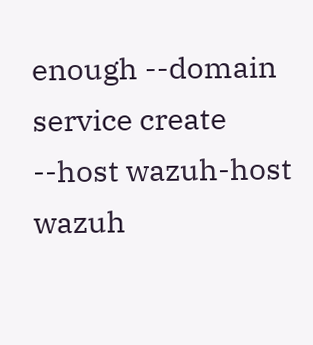enough --domain service create --host wazuh-host wazuh